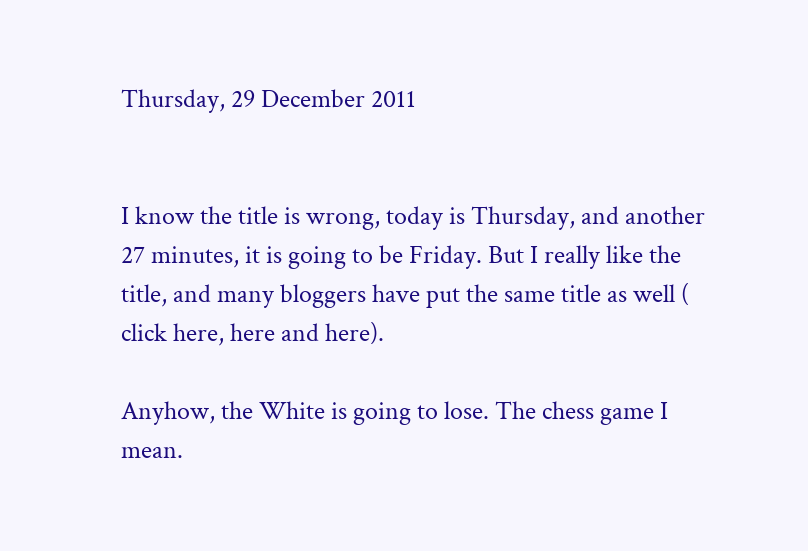Thursday, 29 December 2011


I know the title is wrong, today is Thursday, and another 27 minutes, it is going to be Friday. But I really like the title, and many bloggers have put the same title as well ( click here, here and here).

Anyhow, the White is going to lose. The chess game I mean.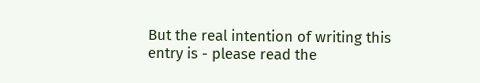But the real intention of writing this entry is - please read the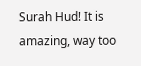Surah Hud! It is amazing, way too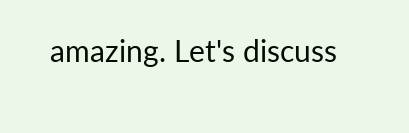amazing. Let's discuss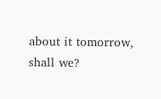about it tomorrow, shall we?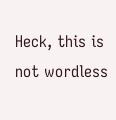Heck, this is not wordless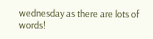wednesday as there are lots of words!